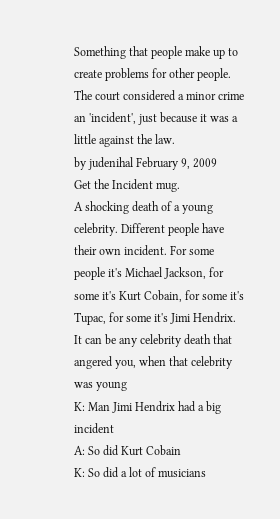Something that people make up to create problems for other people.
The court considered a minor crime an 'incident', just because it was a little against the law.
by judenihal February 9, 2009
Get the Incident mug.
A shocking death of a young celebrity. Different people have their own incident. For some people it's Michael Jackson, for some it's Kurt Cobain, for some it's Tupac, for some it's Jimi Hendrix. It can be any celebrity death that angered you, when that celebrity was young
K: Man Jimi Hendrix had a big incident
A: So did Kurt Cobain
K: So did a lot of musicians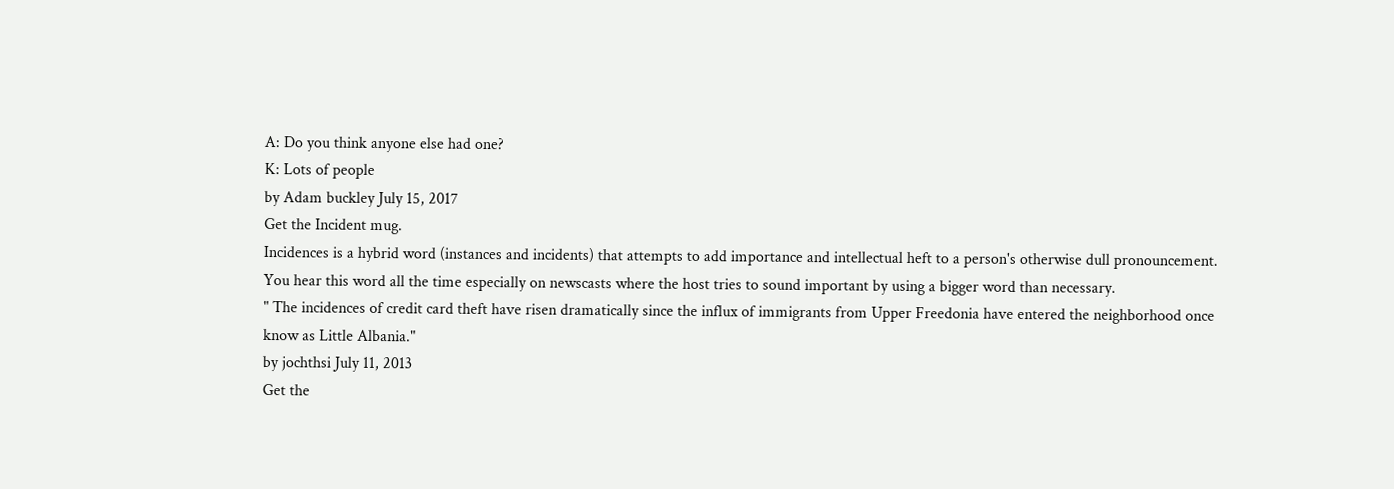A: Do you think anyone else had one?
K: Lots of people
by Adam buckley July 15, 2017
Get the Incident mug.
Incidences is a hybrid word (instances and incidents) that attempts to add importance and intellectual heft to a person's otherwise dull pronouncement. You hear this word all the time especially on newscasts where the host tries to sound important by using a bigger word than necessary.
" The incidences of credit card theft have risen dramatically since the influx of immigrants from Upper Freedonia have entered the neighborhood once know as Little Albania."
by jochthsi July 11, 2013
Get the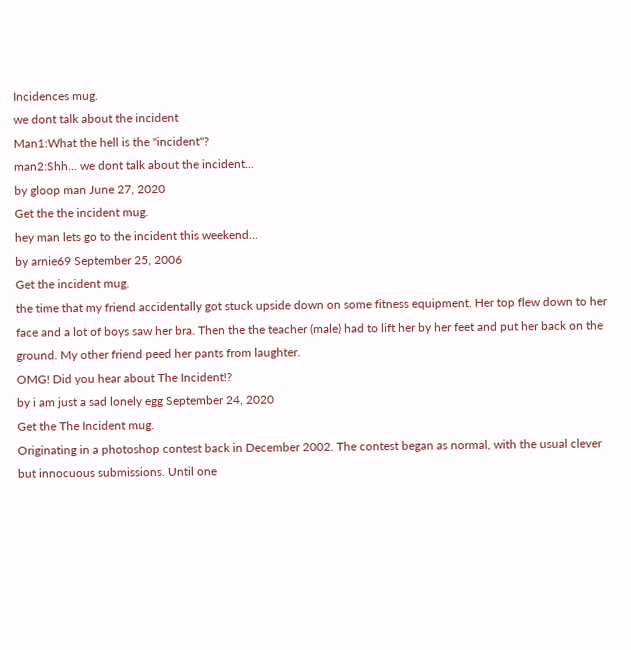Incidences mug.
we dont talk about the incident
Man1:What the hell is the "incident"?
man2:Shh... we dont talk about the incident...
by gloop man June 27, 2020
Get the the incident mug.
hey man lets go to the incident this weekend...
by arnie69 September 25, 2006
Get the incident mug.
the time that my friend accidentally got stuck upside down on some fitness equipment. Her top flew down to her face and a lot of boys saw her bra. Then the the teacher (male) had to lift her by her feet and put her back on the ground. My other friend peed her pants from laughter.
OMG! Did you hear about The Incident!?
by i am just a sad lonely egg September 24, 2020
Get the The Incident mug.
Originating in a photoshop contest back in December 2002. The contest began as normal, with the usual clever but innocuous submissions. Until one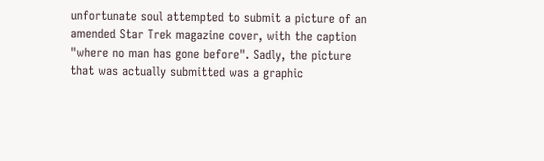unfortunate soul attempted to submit a picture of an amended Star Trek magazine cover, with the caption "where no man has gone before". Sadly, the picture that was actually submitted was a graphic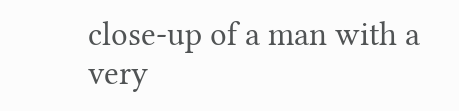close-up of a man with a very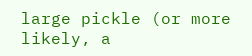large pickle (or more likely, a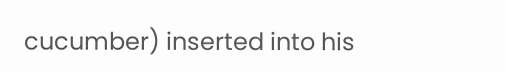cucumber) inserted into his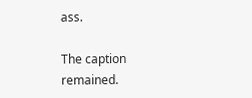ass.

The caption remained.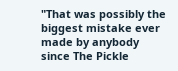"That was possibly the biggest mistake ever made by anybody since The Pickle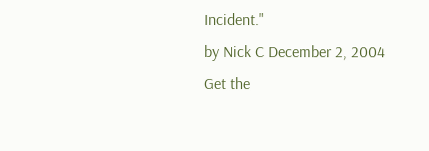Incident."
by Nick C December 2, 2004
Get the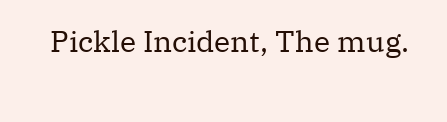Pickle Incident, The mug.